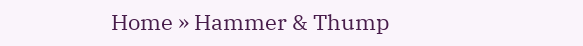Home » Hammer & Thump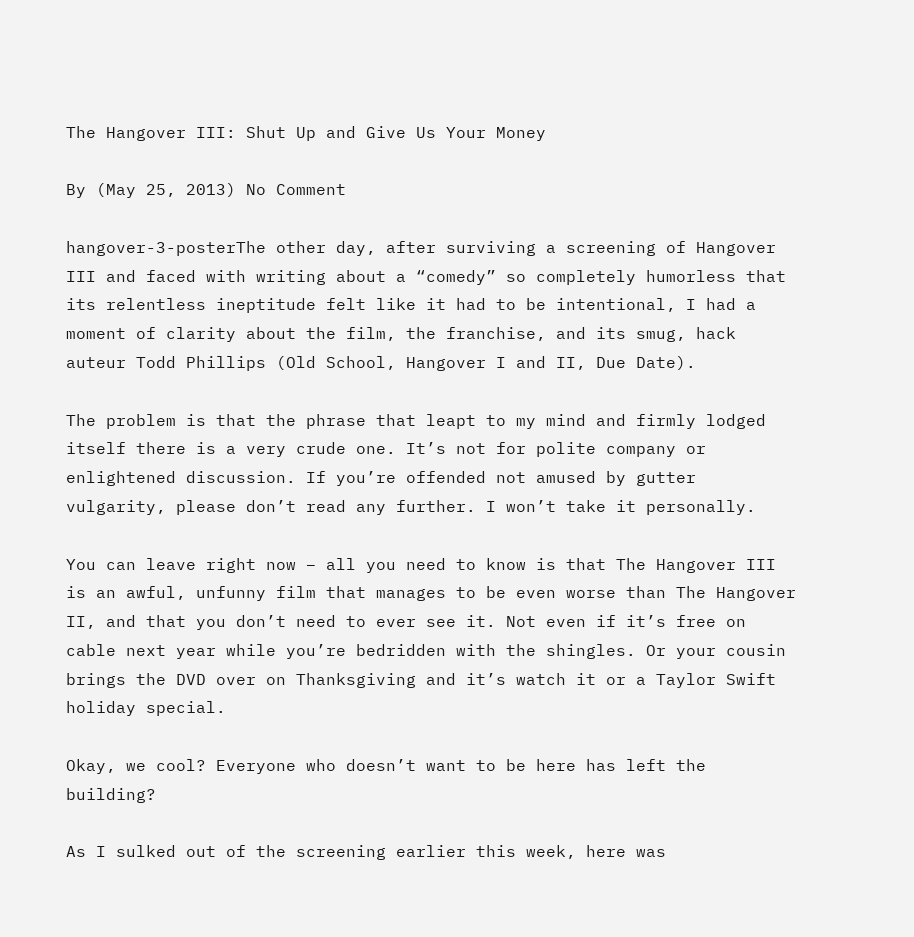The Hangover III: Shut Up and Give Us Your Money

By (May 25, 2013) No Comment

hangover-3-posterThe other day, after surviving a screening of Hangover III and faced with writing about a “comedy” so completely humorless that its relentless ineptitude felt like it had to be intentional, I had a moment of clarity about the film, the franchise, and its smug, hack auteur Todd Phillips (Old School, Hangover I and II, Due Date).

The problem is that the phrase that leapt to my mind and firmly lodged itself there is a very crude one. It’s not for polite company or enlightened discussion. If you’re offended not amused by gutter vulgarity, please don’t read any further. I won’t take it personally.

You can leave right now – all you need to know is that The Hangover III is an awful, unfunny film that manages to be even worse than The Hangover II, and that you don’t need to ever see it. Not even if it’s free on cable next year while you’re bedridden with the shingles. Or your cousin brings the DVD over on Thanksgiving and it’s watch it or a Taylor Swift holiday special.

Okay, we cool? Everyone who doesn’t want to be here has left the building?

As I sulked out of the screening earlier this week, here was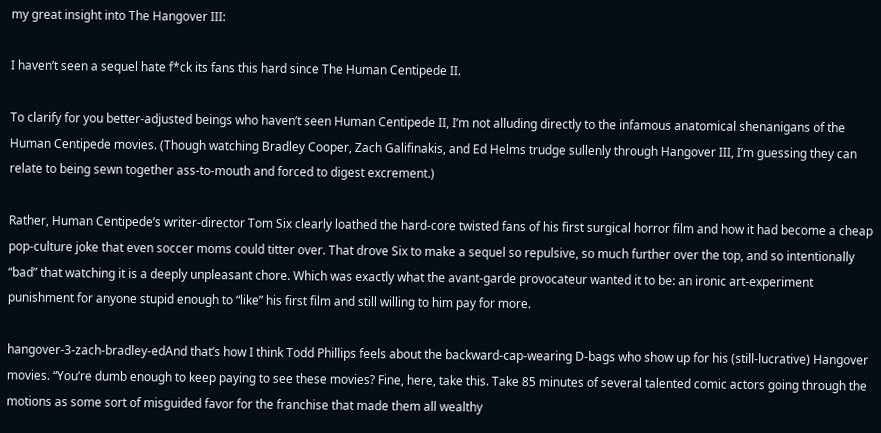my great insight into The Hangover III:

I haven’t seen a sequel hate f*ck its fans this hard since The Human Centipede II.

To clarify for you better-adjusted beings who haven’t seen Human Centipede II, I’m not alluding directly to the infamous anatomical shenanigans of the Human Centipede movies. (Though watching Bradley Cooper, Zach Galifinakis, and Ed Helms trudge sullenly through Hangover III, I’m guessing they can relate to being sewn together ass-to-mouth and forced to digest excrement.)

Rather, Human Centipede’s writer-director Tom Six clearly loathed the hard-core twisted fans of his first surgical horror film and how it had become a cheap pop-culture joke that even soccer moms could titter over. That drove Six to make a sequel so repulsive, so much further over the top, and so intentionally “bad” that watching it is a deeply unpleasant chore. Which was exactly what the avant-garde provocateur wanted it to be: an ironic art-experiment punishment for anyone stupid enough to “like” his first film and still willing to him pay for more.

hangover-3-zach-bradley-edAnd that’s how I think Todd Phillips feels about the backward-cap-wearing D-bags who show up for his (still-lucrative) Hangover movies. “You’re dumb enough to keep paying to see these movies? Fine, here, take this. Take 85 minutes of several talented comic actors going through the motions as some sort of misguided favor for the franchise that made them all wealthy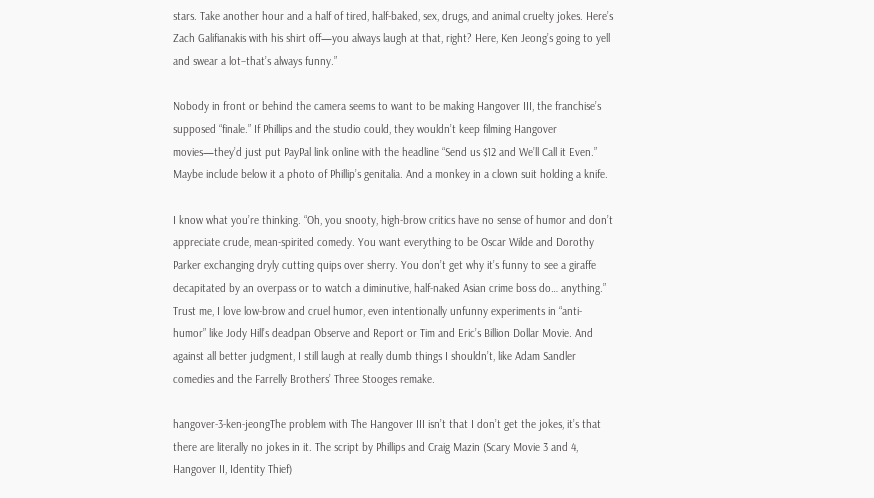stars. Take another hour and a half of tired, half-baked, sex, drugs, and animal cruelty jokes. Here’s Zach Galifianakis with his shirt off—you always laugh at that, right? Here, Ken Jeong’s going to yell and swear a lot–that’s always funny.”

Nobody in front or behind the camera seems to want to be making Hangover III, the franchise’s supposed “finale.” If Phillips and the studio could, they wouldn’t keep filming Hangover movies—they’d just put PayPal link online with the headline “Send us $12 and We’ll Call it Even.” Maybe include below it a photo of Phillip’s genitalia. And a monkey in a clown suit holding a knife.

I know what you’re thinking. “Oh, you snooty, high-brow critics have no sense of humor and don’t appreciate crude, mean-spirited comedy. You want everything to be Oscar Wilde and Dorothy Parker exchanging dryly cutting quips over sherry. You don’t get why it’s funny to see a giraffe decapitated by an overpass or to watch a diminutive, half-naked Asian crime boss do… anything.” Trust me, I love low-brow and cruel humor, even intentionally unfunny experiments in “anti-humor” like Jody Hill’s deadpan Observe and Report or Tim and Eric’s Billion Dollar Movie. And against all better judgment, I still laugh at really dumb things I shouldn’t, like Adam Sandler comedies and the Farrelly Brothers’ Three Stooges remake.

hangover-3-ken-jeongThe problem with The Hangover III isn’t that I don’t get the jokes, it’s that there are literally no jokes in it. The script by Phillips and Craig Mazin (Scary Movie 3 and 4, Hangover II, Identity Thief)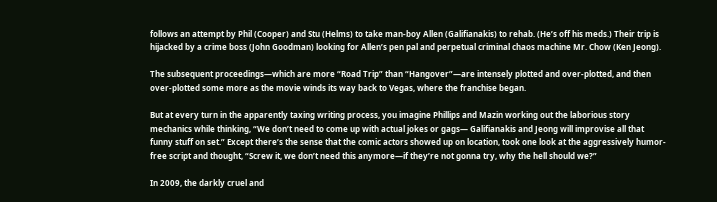follows an attempt by Phil (Cooper) and Stu (Helms) to take man-boy Allen (Galifianakis) to rehab. (He’s off his meds.) Their trip is hijacked by a crime boss (John Goodman) looking for Allen’s pen pal and perpetual criminal chaos machine Mr. Chow (Ken Jeong).

The subsequent proceedings—which are more “Road Trip” than “Hangover”—are intensely plotted and over-plotted, and then over-plotted some more as the movie winds its way back to Vegas, where the franchise began.

But at every turn in the apparently taxing writing process, you imagine Phillips and Mazin working out the laborious story mechanics while thinking, “We don’t need to come up with actual jokes or gags— Galifianakis and Jeong will improvise all that funny stuff on set.” Except there’s the sense that the comic actors showed up on location, took one look at the aggressively humor-free script and thought, “Screw it, we don’t need this anymore—if they’re not gonna try, why the hell should we?”

In 2009, the darkly cruel and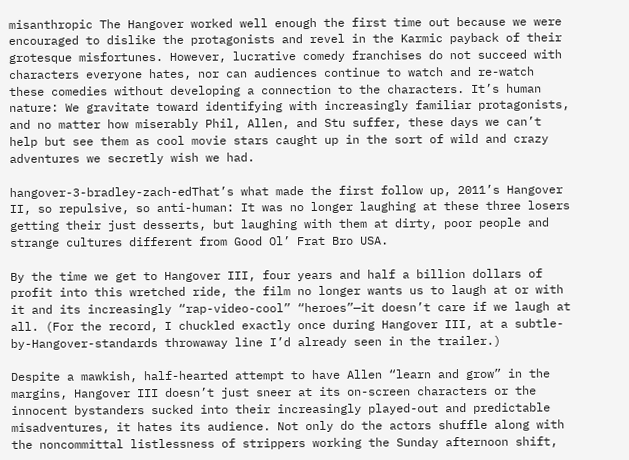misanthropic The Hangover worked well enough the first time out because we were encouraged to dislike the protagonists and revel in the Karmic payback of their grotesque misfortunes. However, lucrative comedy franchises do not succeed with characters everyone hates, nor can audiences continue to watch and re-watch these comedies without developing a connection to the characters. It’s human nature: We gravitate toward identifying with increasingly familiar protagonists, and no matter how miserably Phil, Allen, and Stu suffer, these days we can’t help but see them as cool movie stars caught up in the sort of wild and crazy adventures we secretly wish we had.

hangover-3-bradley-zach-edThat’s what made the first follow up, 2011’s Hangover II, so repulsive, so anti-human: It was no longer laughing at these three losers getting their just desserts, but laughing with them at dirty, poor people and strange cultures different from Good Ol’ Frat Bro USA.

By the time we get to Hangover III, four years and half a billion dollars of profit into this wretched ride, the film no longer wants us to laugh at or with it and its increasingly “rap-video-cool” “heroes”—it doesn’t care if we laugh at all. (For the record, I chuckled exactly once during Hangover III, at a subtle-by-Hangover-standards throwaway line I’d already seen in the trailer.)

Despite a mawkish, half-hearted attempt to have Allen “learn and grow” in the margins, Hangover III doesn’t just sneer at its on-screen characters or the innocent bystanders sucked into their increasingly played-out and predictable misadventures, it hates its audience. Not only do the actors shuffle along with the noncommittal listlessness of strippers working the Sunday afternoon shift,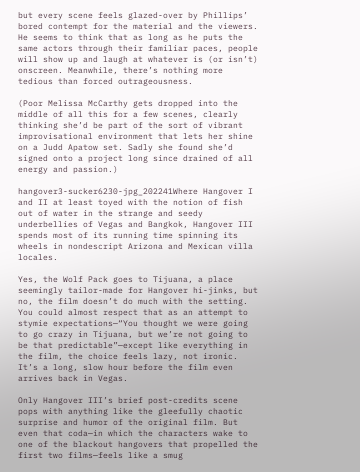but every scene feels glazed-over by Phillips’ bored contempt for the material and the viewers. He seems to think that as long as he puts the same actors through their familiar paces, people will show up and laugh at whatever is (or isn’t) onscreen. Meanwhile, there’s nothing more tedious than forced outrageousness.

(Poor Melissa McCarthy gets dropped into the middle of all this for a few scenes, clearly thinking she’d be part of the sort of vibrant improvisational environment that lets her shine on a Judd Apatow set. Sadly she found she’d signed onto a project long since drained of all energy and passion.)

hangover3-sucker6230-jpg_202241Where Hangover I and II at least toyed with the notion of fish out of water in the strange and seedy underbellies of Vegas and Bangkok, Hangover III spends most of its running time spinning its wheels in nondescript Arizona and Mexican villa locales.

Yes, the Wolf Pack goes to Tijuana, a place seemingly tailor-made for Hangover hi-jinks, but no, the film doesn’t do much with the setting. You could almost respect that as an attempt to stymie expectations—“You thought we were going to go crazy in Tijuana, but we’re not going to be that predictable”—except like everything in the film, the choice feels lazy, not ironic. It’s a long, slow hour before the film even arrives back in Vegas.

Only Hangover III’s brief post-credits scene pops with anything like the gleefully chaotic surprise and humor of the original film. But even that coda—in which the characters wake to one of the blackout hangovers that propelled the first two films—feels like a smug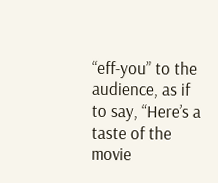“eff-you” to the audience, as if to say, “Here’s a taste of the movie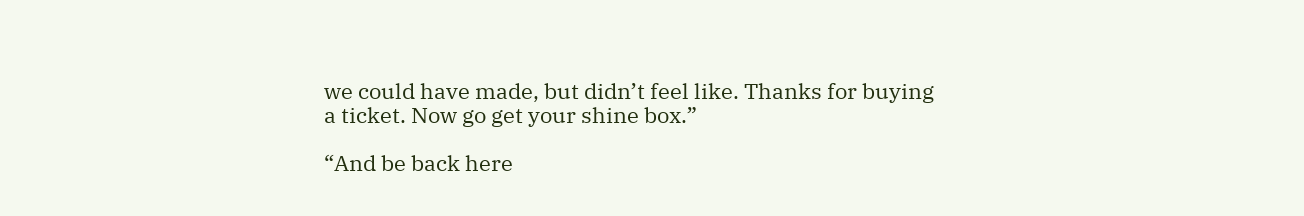we could have made, but didn’t feel like. Thanks for buying a ticket. Now go get your shine box.”

“And be back here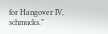for Hangover IV, schmucks.”